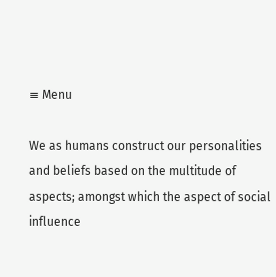≡ Menu

We as humans construct our personalities and beliefs based on the multitude of aspects; amongst which the aspect of social influence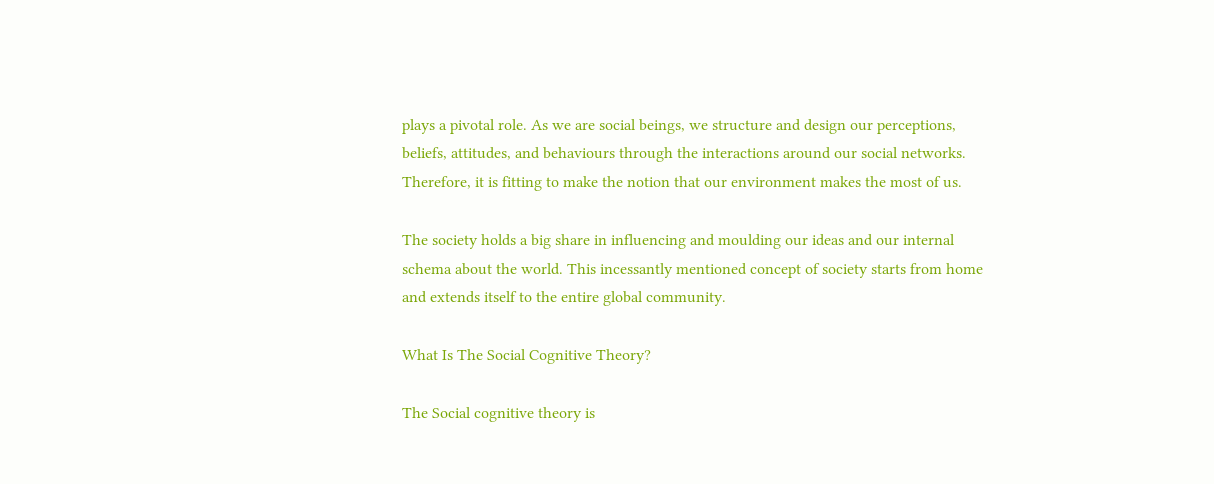plays a pivotal role. As we are social beings, we structure and design our perceptions, beliefs, attitudes, and behaviours through the interactions around our social networks. Therefore, it is fitting to make the notion that our environment makes the most of us.

The society holds a big share in influencing and moulding our ideas and our internal schema about the world. This incessantly mentioned concept of society starts from home and extends itself to the entire global community.

What Is The Social Cognitive Theory?

The Social cognitive theory is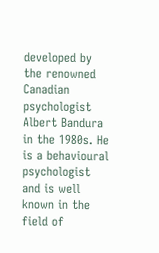developed by the renowned Canadian psychologist Albert Bandura in the 1980s. He is a behavioural psychologist and is well known in the field of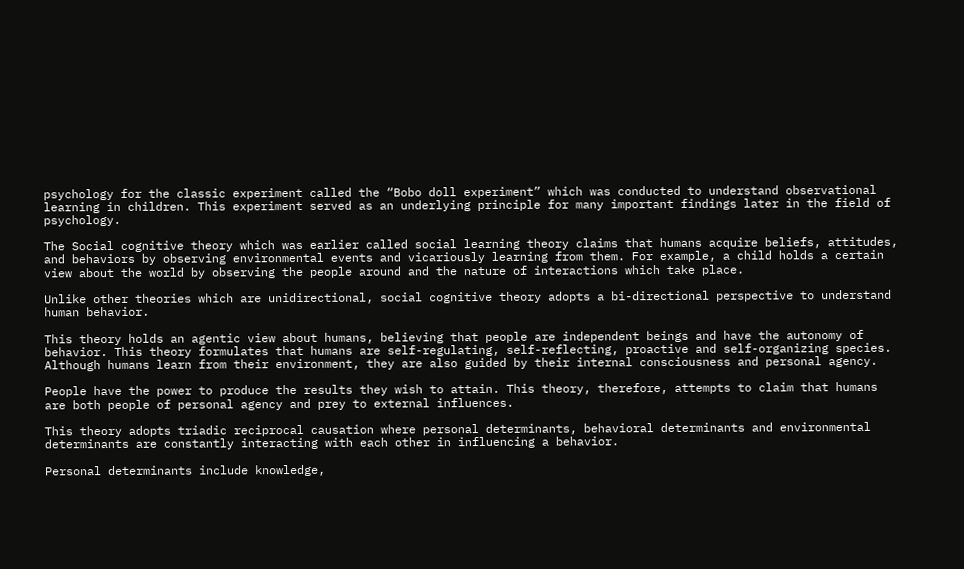psychology for the classic experiment called the “Bobo doll experiment” which was conducted to understand observational learning in children. This experiment served as an underlying principle for many important findings later in the field of psychology.

The Social cognitive theory which was earlier called social learning theory claims that humans acquire beliefs, attitudes, and behaviors by observing environmental events and vicariously learning from them. For example, a child holds a certain view about the world by observing the people around and the nature of interactions which take place.

Unlike other theories which are unidirectional, social cognitive theory adopts a bi-directional perspective to understand human behavior.

This theory holds an agentic view about humans, believing that people are independent beings and have the autonomy of behavior. This theory formulates that humans are self-regulating, self-reflecting, proactive and self-organizing species. Although humans learn from their environment, they are also guided by their internal consciousness and personal agency.

People have the power to produce the results they wish to attain. This theory, therefore, attempts to claim that humans are both people of personal agency and prey to external influences.

This theory adopts triadic reciprocal causation where personal determinants, behavioral determinants and environmental determinants are constantly interacting with each other in influencing a behavior.

Personal determinants include knowledge,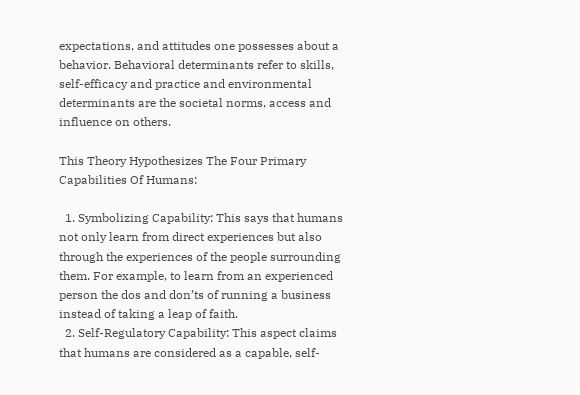expectations, and attitudes one possesses about a behavior. Behavioral determinants refer to skills, self-efficacy and practice and environmental determinants are the societal norms, access and influence on others.

This Theory Hypothesizes The Four Primary Capabilities Of Humans:

  1. Symbolizing Capability: This says that humans not only learn from direct experiences but also through the experiences of the people surrounding them. For example, to learn from an experienced person the dos and don’ts of running a business instead of taking a leap of faith.
  2. Self-Regulatory Capability: This aspect claims that humans are considered as a capable, self-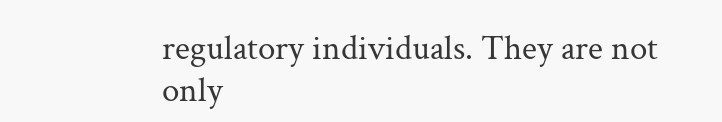regulatory individuals. They are not only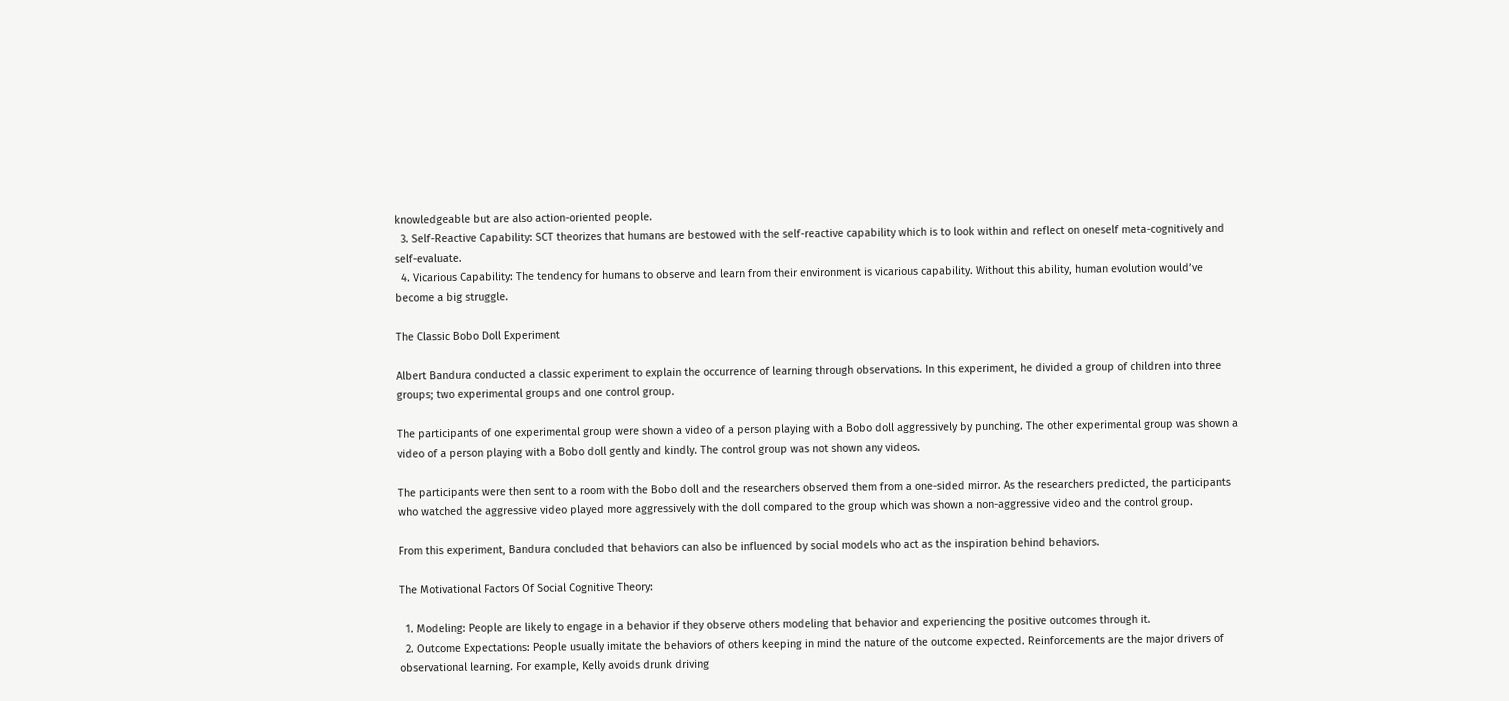knowledgeable but are also action-oriented people.
  3. Self-Reactive Capability: SCT theorizes that humans are bestowed with the self-reactive capability which is to look within and reflect on oneself meta-cognitively and self-evaluate.
  4. Vicarious Capability: The tendency for humans to observe and learn from their environment is vicarious capability. Without this ability, human evolution would’ve become a big struggle.

The Classic Bobo Doll Experiment

Albert Bandura conducted a classic experiment to explain the occurrence of learning through observations. In this experiment, he divided a group of children into three groups; two experimental groups and one control group.

The participants of one experimental group were shown a video of a person playing with a Bobo doll aggressively by punching. The other experimental group was shown a video of a person playing with a Bobo doll gently and kindly. The control group was not shown any videos.

The participants were then sent to a room with the Bobo doll and the researchers observed them from a one-sided mirror. As the researchers predicted, the participants who watched the aggressive video played more aggressively with the doll compared to the group which was shown a non-aggressive video and the control group.

From this experiment, Bandura concluded that behaviors can also be influenced by social models who act as the inspiration behind behaviors.

The Motivational Factors Of Social Cognitive Theory:

  1. Modeling: People are likely to engage in a behavior if they observe others modeling that behavior and experiencing the positive outcomes through it.
  2. Outcome Expectations: People usually imitate the behaviors of others keeping in mind the nature of the outcome expected. Reinforcements are the major drivers of observational learning. For example, Kelly avoids drunk driving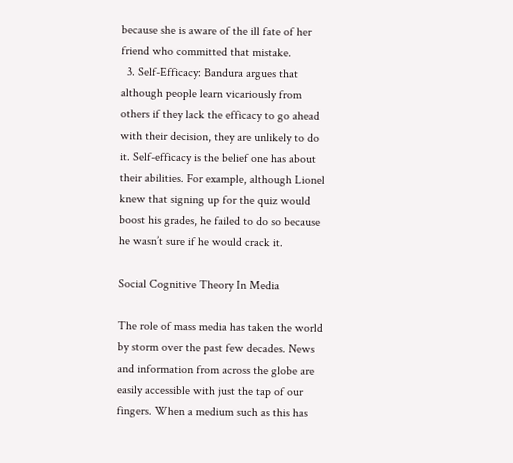because she is aware of the ill fate of her friend who committed that mistake.
  3. Self-Efficacy: Bandura argues that although people learn vicariously from others if they lack the efficacy to go ahead with their decision, they are unlikely to do it. Self-efficacy is the belief one has about their abilities. For example, although Lionel knew that signing up for the quiz would boost his grades, he failed to do so because he wasn’t sure if he would crack it.

Social Cognitive Theory In Media

The role of mass media has taken the world by storm over the past few decades. News and information from across the globe are easily accessible with just the tap of our fingers. When a medium such as this has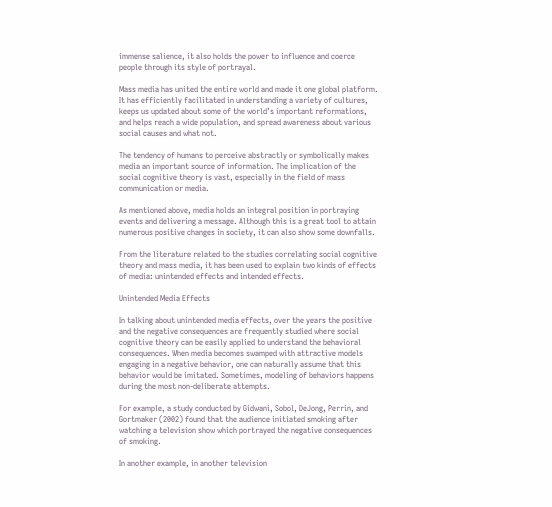immense salience, it also holds the power to influence and coerce people through its style of portrayal.

Mass media has united the entire world and made it one global platform. It has efficiently facilitated in understanding a variety of cultures, keeps us updated about some of the world’s important reformations, and helps reach a wide population, and spread awareness about various social causes and what not.

The tendency of humans to perceive abstractly or symbolically makes media an important source of information. The implication of the social cognitive theory is vast, especially in the field of mass communication or media.

As mentioned above, media holds an integral position in portraying events and delivering a message. Although this is a great tool to attain numerous positive changes in society, it can also show some downfalls.

From the literature related to the studies correlating social cognitive theory and mass media, it has been used to explain two kinds of effects of media: unintended effects and intended effects.

Unintended Media Effects

In talking about unintended media effects, over the years the positive and the negative consequences are frequently studied where social cognitive theory can be easily applied to understand the behavioral consequences. When media becomes swamped with attractive models engaging in a negative behavior, one can naturally assume that this behavior would be imitated. Sometimes, modeling of behaviors happens during the most non-deliberate attempts.

For example, a study conducted by Gidwani, Sobol, DeJong, Perrin, and Gortmaker (2002) found that the audience initiated smoking after watching a television show which portrayed the negative consequences of smoking.

In another example, in another television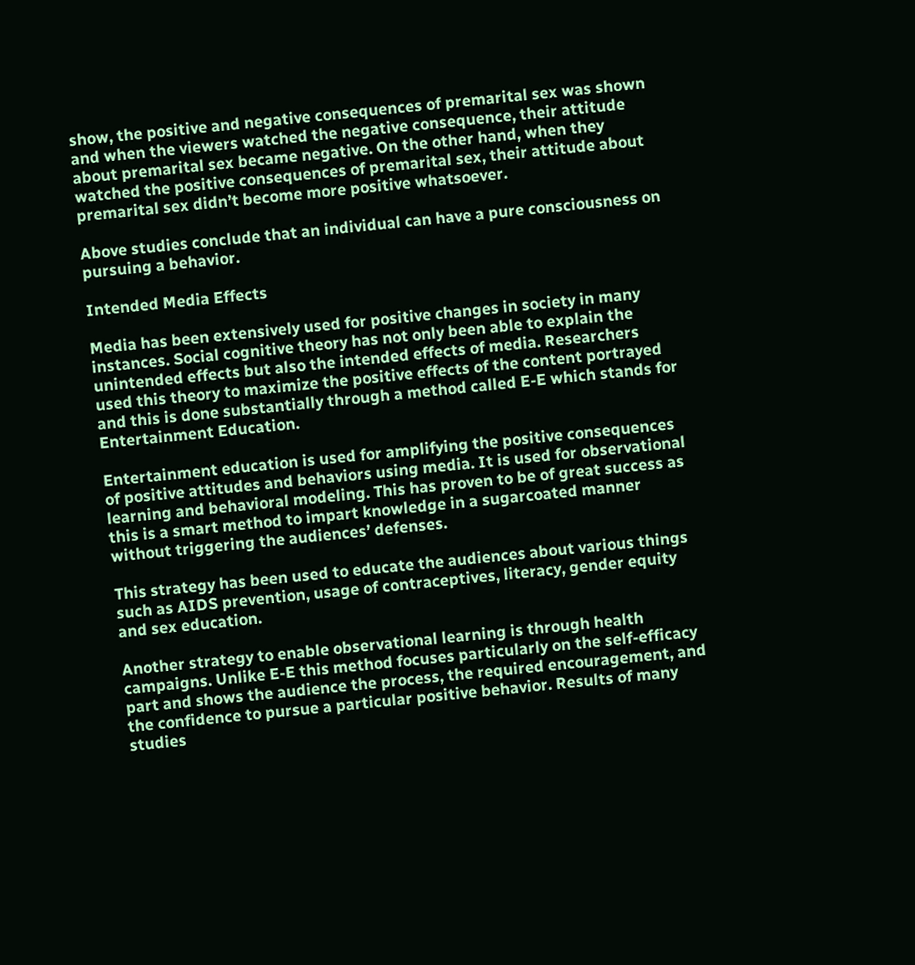show, the positive and negative consequences of premarital sex was shown and when the viewers watched the negative consequence, their attitude about premarital sex became negative. On the other hand, when they watched the positive consequences of premarital sex, their attitude about premarital sex didn’t become more positive whatsoever.

Above studies conclude that an individual can have a pure consciousness on pursuing a behavior.

Intended Media Effects

Media has been extensively used for positive changes in society in many instances. Social cognitive theory has not only been able to explain the unintended effects but also the intended effects of media. Researchers used this theory to maximize the positive effects of the content portrayed and this is done substantially through a method called E-E which stands for Entertainment Education.

Entertainment education is used for amplifying the positive consequences of positive attitudes and behaviors using media. It is used for observational learning and behavioral modeling. This has proven to be of great success as this is a smart method to impart knowledge in a sugarcoated manner without triggering the audiences’ defenses.

This strategy has been used to educate the audiences about various things such as AIDS prevention, usage of contraceptives, literacy, gender equity and sex education.

Another strategy to enable observational learning is through health campaigns. Unlike E-E this method focuses particularly on the self-efficacy part and shows the audience the process, the required encouragement, and the confidence to pursue a particular positive behavior. Results of many studies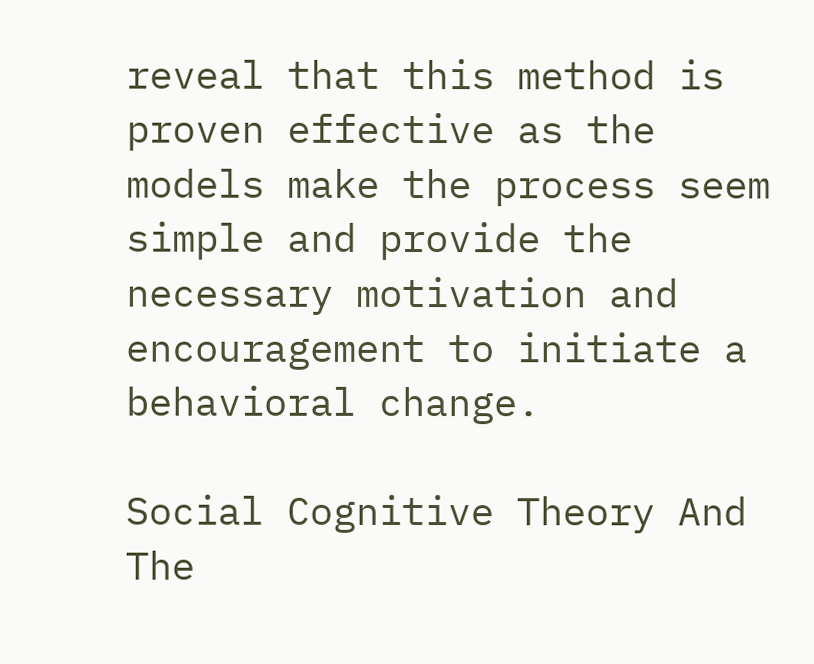reveal that this method is proven effective as the models make the process seem simple and provide the necessary motivation and encouragement to initiate a behavioral change.

Social Cognitive Theory And The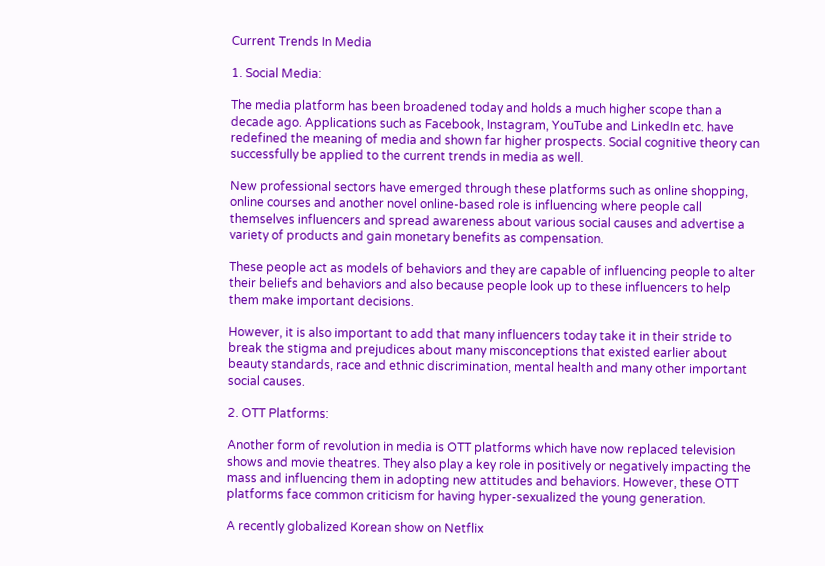Current Trends In Media

1. Social Media:

The media platform has been broadened today and holds a much higher scope than a decade ago. Applications such as Facebook, Instagram, YouTube and LinkedIn etc. have redefined the meaning of media and shown far higher prospects. Social cognitive theory can successfully be applied to the current trends in media as well.

New professional sectors have emerged through these platforms such as online shopping, online courses and another novel online-based role is influencing where people call themselves influencers and spread awareness about various social causes and advertise a variety of products and gain monetary benefits as compensation.

These people act as models of behaviors and they are capable of influencing people to alter their beliefs and behaviors and also because people look up to these influencers to help them make important decisions.

However, it is also important to add that many influencers today take it in their stride to break the stigma and prejudices about many misconceptions that existed earlier about beauty standards, race and ethnic discrimination, mental health and many other important social causes.

2. OTT Platforms:

Another form of revolution in media is OTT platforms which have now replaced television shows and movie theatres. They also play a key role in positively or negatively impacting the mass and influencing them in adopting new attitudes and behaviors. However, these OTT platforms face common criticism for having hyper-sexualized the young generation.

A recently globalized Korean show on Netflix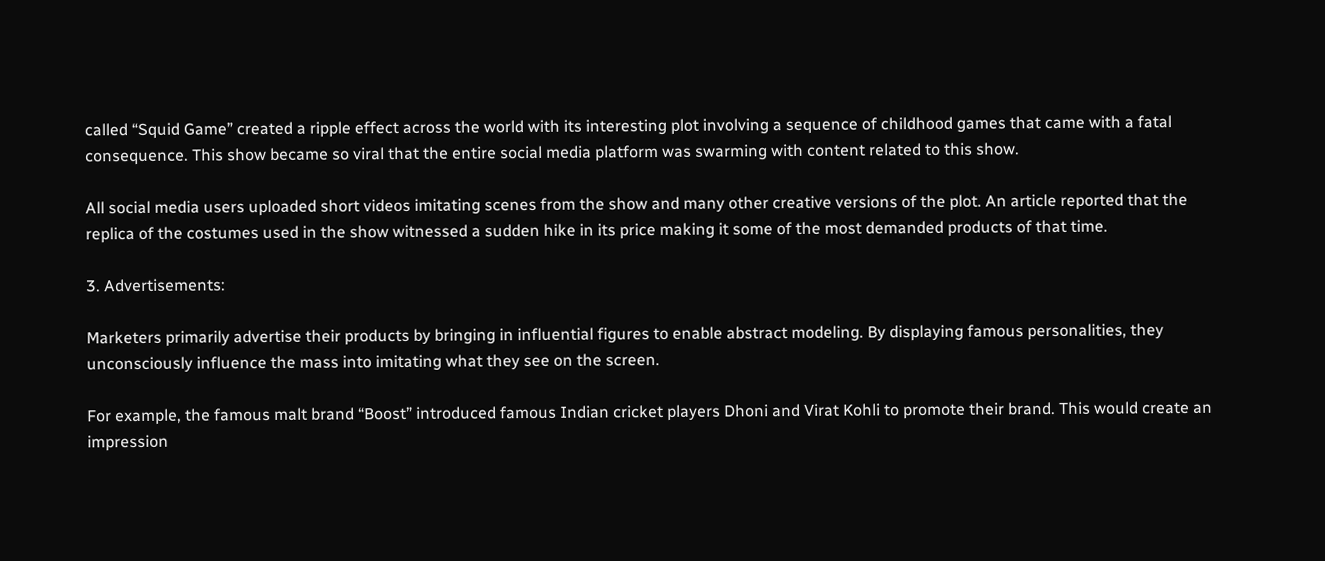called “Squid Game” created a ripple effect across the world with its interesting plot involving a sequence of childhood games that came with a fatal consequence. This show became so viral that the entire social media platform was swarming with content related to this show.

All social media users uploaded short videos imitating scenes from the show and many other creative versions of the plot. An article reported that the replica of the costumes used in the show witnessed a sudden hike in its price making it some of the most demanded products of that time.

3. Advertisements:

Marketers primarily advertise their products by bringing in influential figures to enable abstract modeling. By displaying famous personalities, they unconsciously influence the mass into imitating what they see on the screen.

For example, the famous malt brand “Boost” introduced famous Indian cricket players Dhoni and Virat Kohli to promote their brand. This would create an impression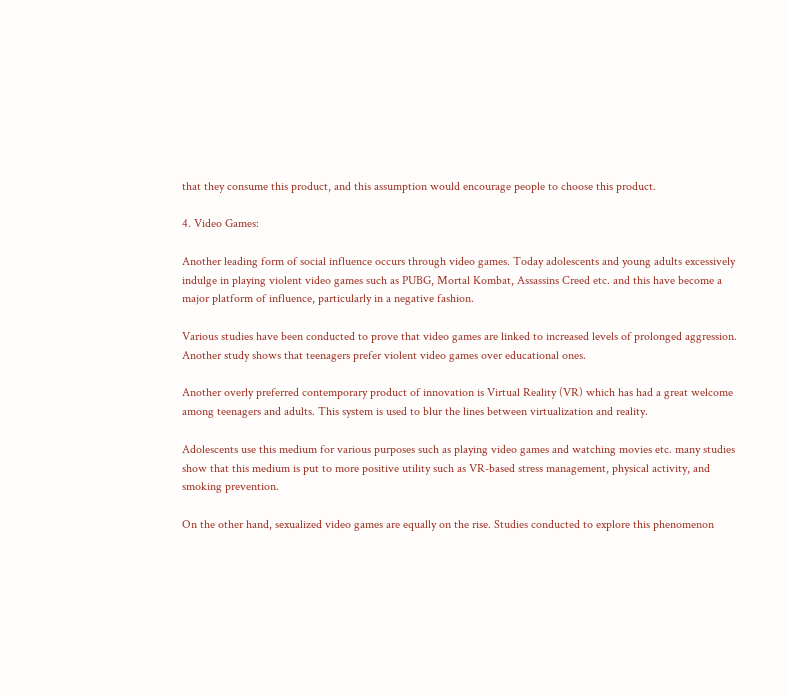that they consume this product, and this assumption would encourage people to choose this product.

4. Video Games:

Another leading form of social influence occurs through video games. Today adolescents and young adults excessively indulge in playing violent video games such as PUBG, Mortal Kombat, Assassins Creed etc. and this have become a major platform of influence, particularly in a negative fashion.

Various studies have been conducted to prove that video games are linked to increased levels of prolonged aggression. Another study shows that teenagers prefer violent video games over educational ones.

Another overly preferred contemporary product of innovation is Virtual Reality (VR) which has had a great welcome among teenagers and adults. This system is used to blur the lines between virtualization and reality.

Adolescents use this medium for various purposes such as playing video games and watching movies etc. many studies show that this medium is put to more positive utility such as VR-based stress management, physical activity, and smoking prevention.

On the other hand, sexualized video games are equally on the rise. Studies conducted to explore this phenomenon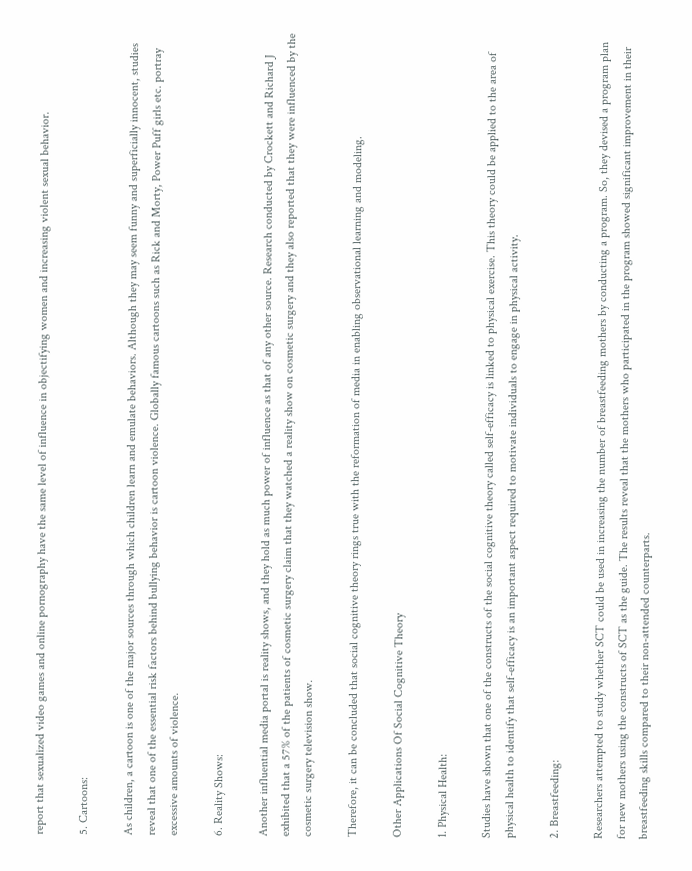report that sexualized video games and online pornography have the same level of influence in objectifying women and increasing violent sexual behavior.

5. Cartoons:

As children, a cartoon is one of the major sources through which children learn and emulate behaviors. Although they may seem funny and superficially innocent, studies reveal that one of the essential risk factors behind bullying behavior is cartoon violence. Globally famous cartoons such as Rick and Morty, Power Puff girls etc. portray excessive amounts of violence.

6. Reality Shows:

Another influential media portal is reality shows, and they hold as much power of influence as that of any other source. Research conducted by Crockett and Richard J exhibited that a 57% of the patients of cosmetic surgery claim that they watched a reality show on cosmetic surgery and they also reported that they were influenced by the cosmetic surgery television show.

Therefore, it can be concluded that social cognitive theory rings true with the reformation of media in enabling observational learning and modeling.

Other Applications Of Social Cognitive Theory

1. Physical Health:

Studies have shown that one of the constructs of the social cognitive theory called self-efficacy is linked to physical exercise. This theory could be applied to the area of physical health to identify that self-efficacy is an important aspect required to motivate individuals to engage in physical activity.

2. Breastfeeding:

Researchers attempted to study whether SCT could be used in increasing the number of breastfeeding mothers by conducting a program. So, they devised a program plan for new mothers using the constructs of SCT as the guide. The results reveal that the mothers who participated in the program showed significant improvement in their breastfeeding skills compared to their non-attended counterparts.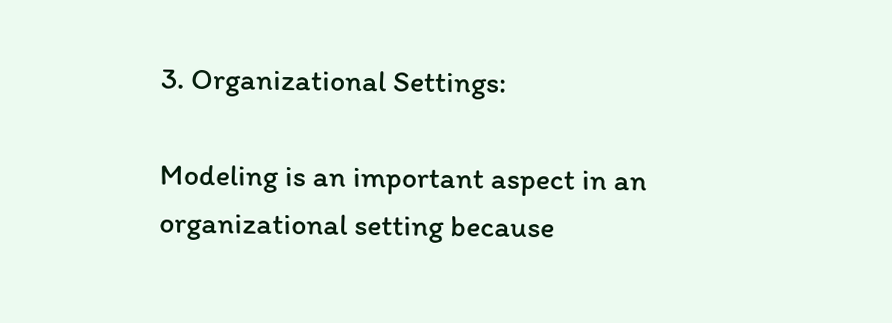3. Organizational Settings:

Modeling is an important aspect in an organizational setting because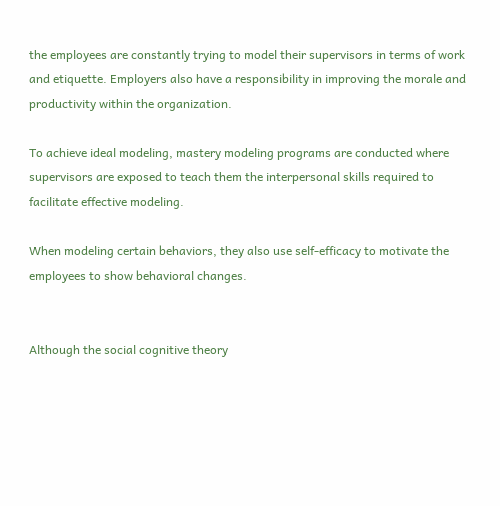the employees are constantly trying to model their supervisors in terms of work and etiquette. Employers also have a responsibility in improving the morale and productivity within the organization.

To achieve ideal modeling, mastery modeling programs are conducted where supervisors are exposed to teach them the interpersonal skills required to facilitate effective modeling.

When modeling certain behaviors, they also use self-efficacy to motivate the employees to show behavioral changes.


Although the social cognitive theory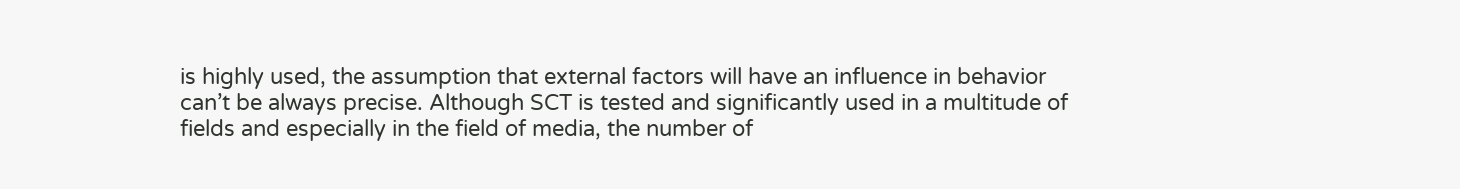is highly used, the assumption that external factors will have an influence in behavior can’t be always precise. Although SCT is tested and significantly used in a multitude of fields and especially in the field of media, the number of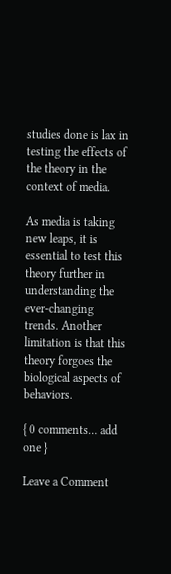studies done is lax in testing the effects of the theory in the context of media.

As media is taking new leaps, it is essential to test this theory further in understanding the ever-changing trends. Another limitation is that this theory forgoes the biological aspects of behaviors.

{ 0 comments… add one }

Leave a Comment